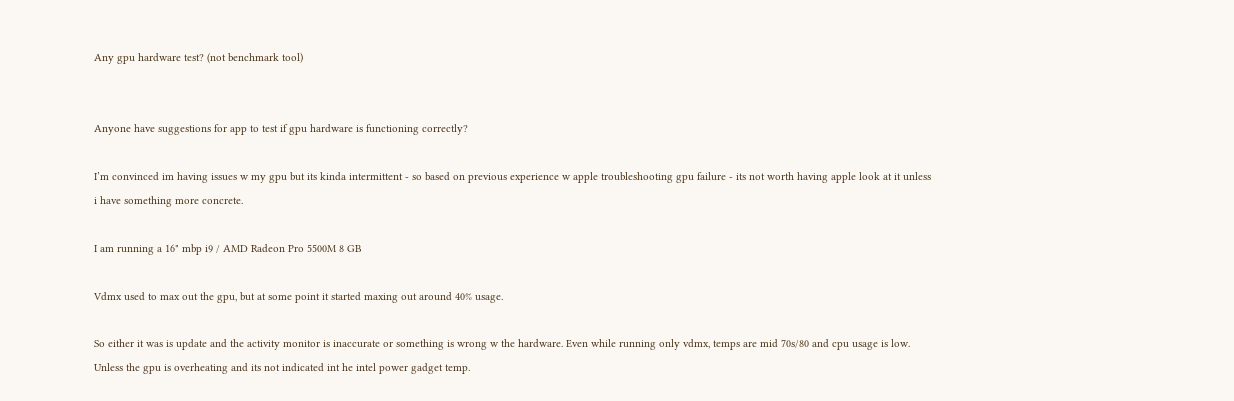Any gpu hardware test? (not benchmark tool)


Anyone have suggestions for app to test if gpu hardware is functioning correctly?

I’m convinced im having issues w my gpu but its kinda intermittent - so based on previous experience w apple troubleshooting gpu failure - its not worth having apple look at it unless i have something more concrete.

I am running a 16" mbp i9 / AMD Radeon Pro 5500M 8 GB

Vdmx used to max out the gpu, but at some point it started maxing out around 40% usage.

So either it was is update and the activity monitor is inaccurate or something is wrong w the hardware. Even while running only vdmx, temps are mid 70s/80 and cpu usage is low. Unless the gpu is overheating and its not indicated int he intel power gadget temp.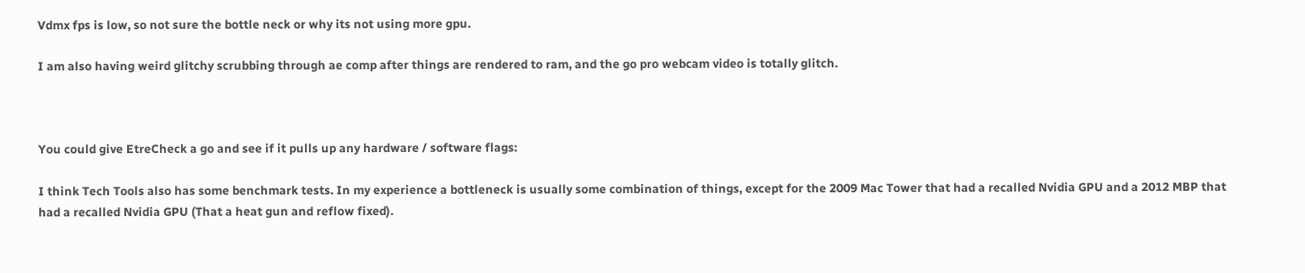Vdmx fps is low, so not sure the bottle neck or why its not using more gpu.

I am also having weird glitchy scrubbing through ae comp after things are rendered to ram, and the go pro webcam video is totally glitch.



You could give EtreCheck a go and see if it pulls up any hardware / software flags:

I think Tech Tools also has some benchmark tests. In my experience a bottleneck is usually some combination of things, except for the 2009 Mac Tower that had a recalled Nvidia GPU and a 2012 MBP that had a recalled Nvidia GPU (That a heat gun and reflow fixed).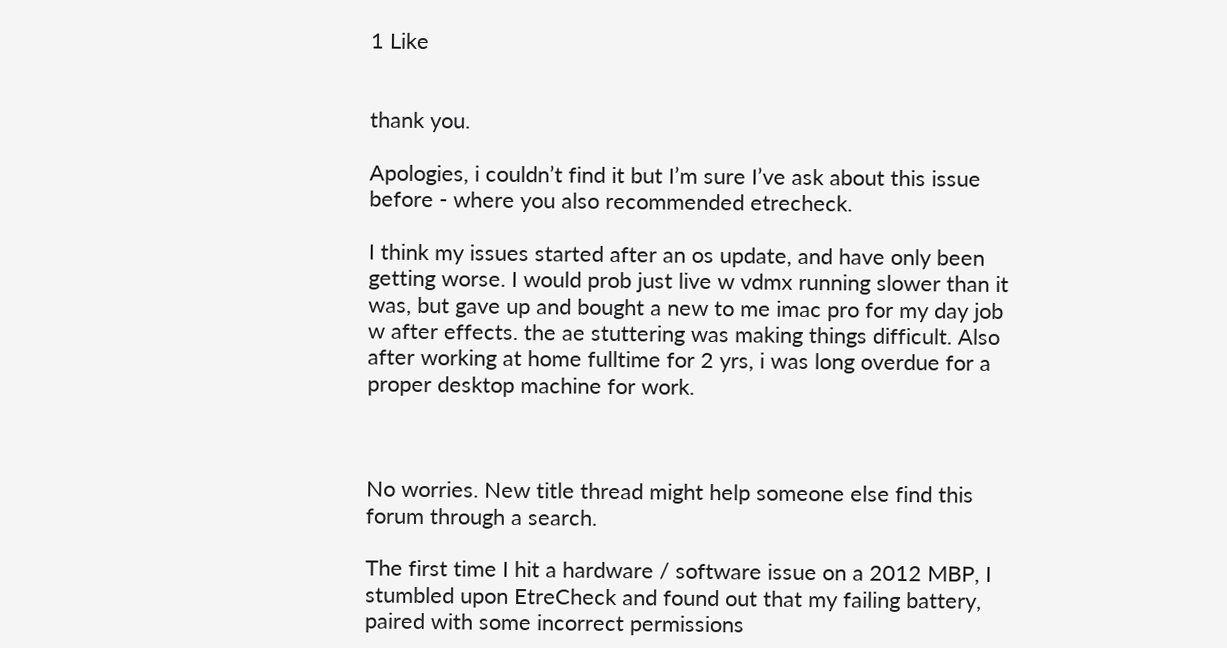1 Like


thank you.

Apologies, i couldn’t find it but I’m sure I’ve ask about this issue before - where you also recommended etrecheck.

I think my issues started after an os update, and have only been getting worse. I would prob just live w vdmx running slower than it was, but gave up and bought a new to me imac pro for my day job w after effects. the ae stuttering was making things difficult. Also after working at home fulltime for 2 yrs, i was long overdue for a proper desktop machine for work.



No worries. New title thread might help someone else find this forum through a search.

The first time I hit a hardware / software issue on a 2012 MBP, I stumbled upon EtreCheck and found out that my failing battery, paired with some incorrect permissions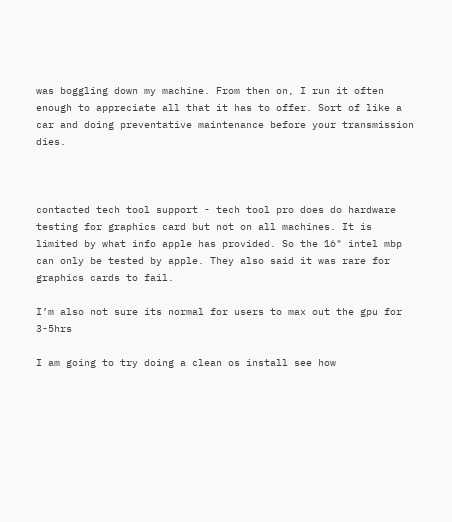was boggling down my machine. From then on, I run it often enough to appreciate all that it has to offer. Sort of like a car and doing preventative maintenance before your transmission dies.



contacted tech tool support - tech tool pro does do hardware testing for graphics card but not on all machines. It is limited by what info apple has provided. So the 16" intel mbp can only be tested by apple. They also said it was rare for graphics cards to fail.

I’m also not sure its normal for users to max out the gpu for 3-5hrs

I am going to try doing a clean os install see how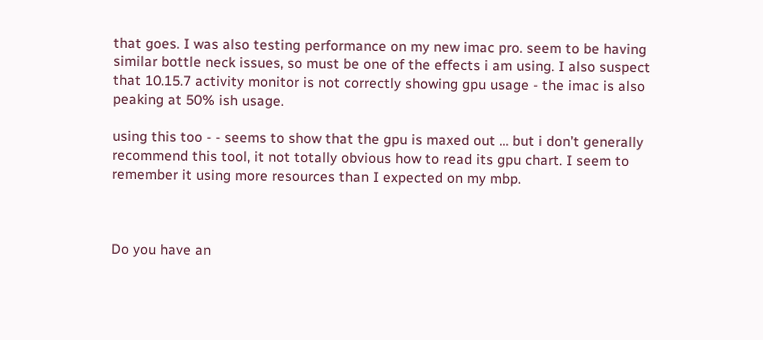that goes. I was also testing performance on my new imac pro. seem to be having similar bottle neck issues, so must be one of the effects i am using. I also suspect that 10.15.7 activity monitor is not correctly showing gpu usage - the imac is also peaking at 50% ish usage.

using this too - - seems to show that the gpu is maxed out … but i don’t generally recommend this tool, it not totally obvious how to read its gpu chart. I seem to remember it using more resources than I expected on my mbp.



Do you have an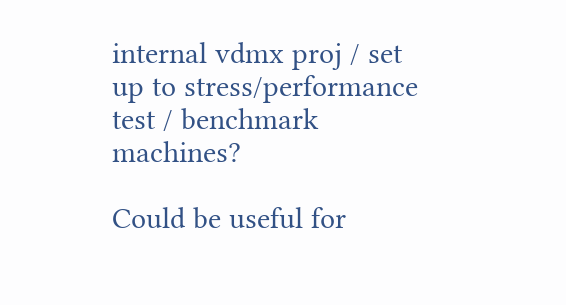internal vdmx proj / set up to stress/performance test / benchmark machines?

Could be useful for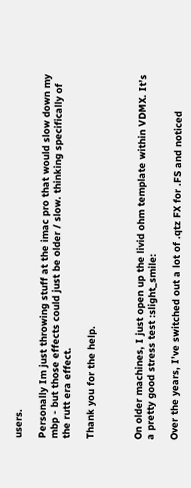users.

Personally Im just throwing stuff at the imac pro that would slow down my mbp - but those effects could just be older / slow. thinking specifically of the rutt era effect.

Thank you for the help.



On older machines, I just open up the livid ohm template within VDMX. It’s a pretty good stress test :slight_smile:

Over the years, I’ve switched out a lot of .qtz FX for .FS and noticed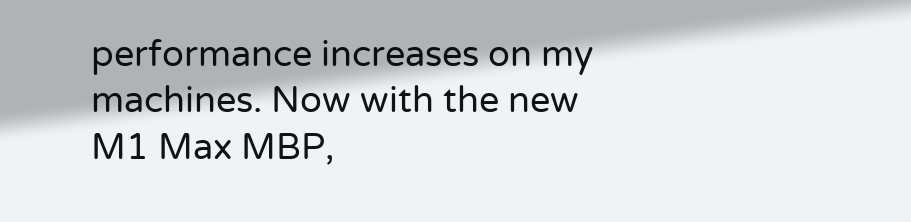performance increases on my machines. Now with the new M1 Max MBP,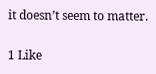it doesn’t seem to matter.

1 Like